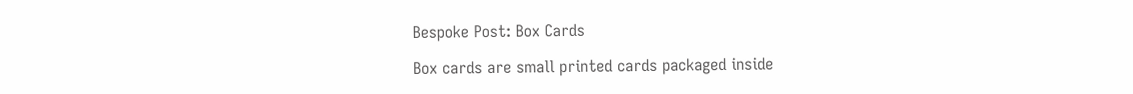Bespoke Post: Box Cards

Box cards are small printed cards packaged inside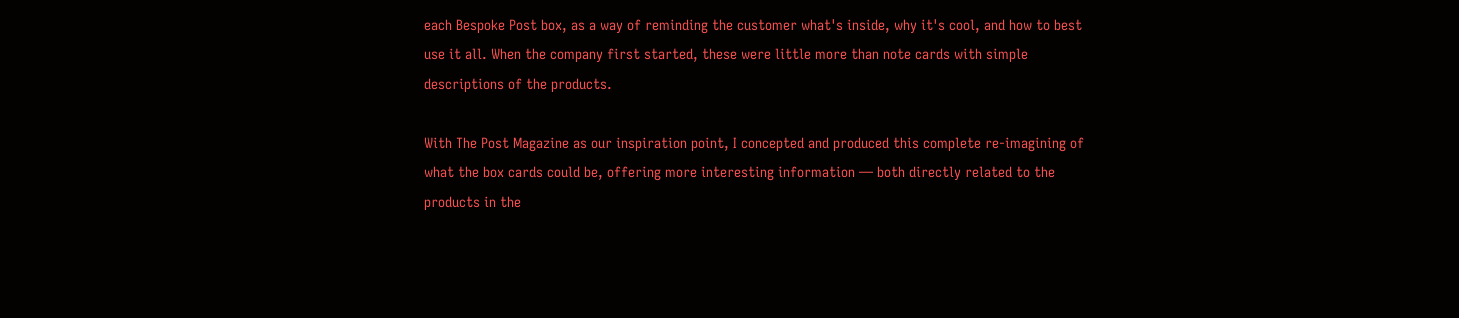each Bespoke Post box, as a way of reminding the customer what's inside, why it's cool, and how to best use it all. When the company first started, these were little more than note cards with simple descriptions of the products.

With The Post Magazine as our inspiration point, I concepted and produced this complete re-imagining of what the box cards could be, offering more interesting information — both directly related to the products in the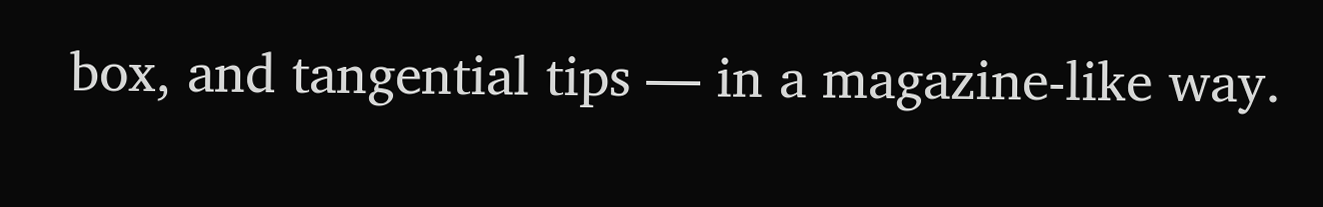box, and tangential tips — in a magazine-like way.